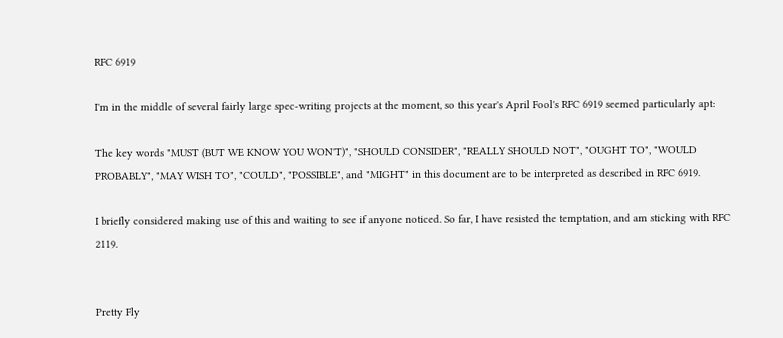RFC 6919

I'm in the middle of several fairly large spec-writing projects at the moment, so this year's April Fool's RFC 6919 seemed particularly apt:

The key words "MUST (BUT WE KNOW YOU WON'T)", "SHOULD CONSIDER", "REALLY SHOULD NOT", "OUGHT TO", "WOULD PROBABLY", "MAY WISH TO", "COULD", "POSSIBLE", and "MIGHT" in this document are to be interpreted as described in RFC 6919.

I briefly considered making use of this and waiting to see if anyone noticed. So far, I have resisted the temptation, and am sticking with RFC 2119.


Pretty Fly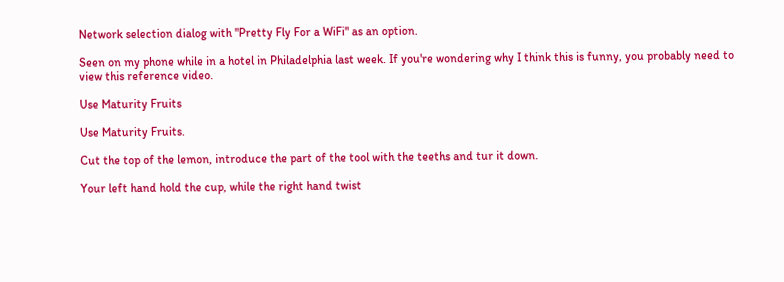Network selection dialog with "Pretty Fly For a WiFi" as an option.

Seen on my phone while in a hotel in Philadelphia last week. If you're wondering why I think this is funny, you probably need to view this reference video.

Use Maturity Fruits

Use Maturity Fruits.

Cut the top of the lemon, introduce the part of the tool with the teeths and tur it down.

Your left hand hold the cup, while the right hand twist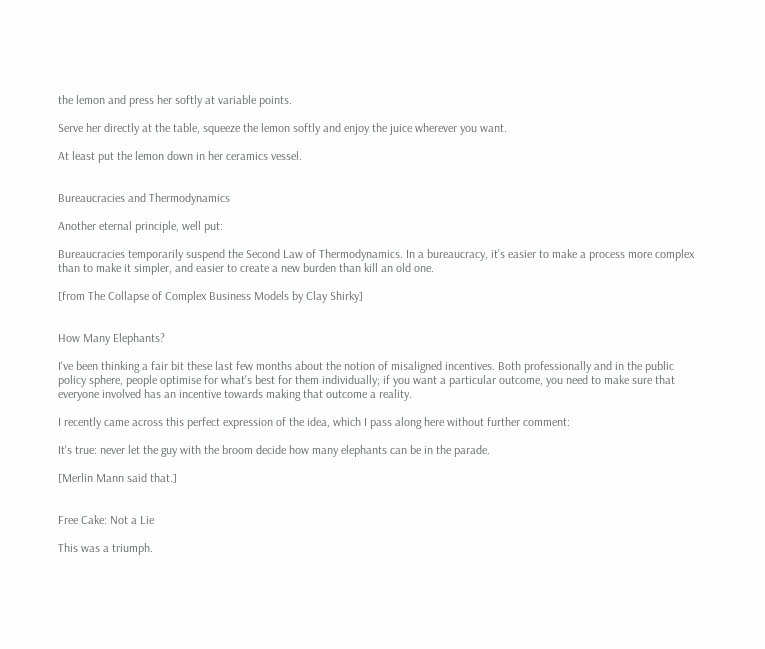the lemon and press her softly at variable points.

Serve her directly at the table, squeeze the lemon softly and enjoy the juice wherever you want.

At least put the lemon down in her ceramics vessel.


Bureaucracies and Thermodynamics

Another eternal principle, well put:

Bureaucracies temporarily suspend the Second Law of Thermodynamics. In a bureaucracy, it’s easier to make a process more complex than to make it simpler, and easier to create a new burden than kill an old one.

[from The Collapse of Complex Business Models by Clay Shirky]


How Many Elephants?

I've been thinking a fair bit these last few months about the notion of misaligned incentives. Both professionally and in the public policy sphere, people optimise for what's best for them individually; if you want a particular outcome, you need to make sure that everyone involved has an incentive towards making that outcome a reality.

I recently came across this perfect expression of the idea, which I pass along here without further comment:

It's true: never let the guy with the broom decide how many elephants can be in the parade.

[Merlin Mann said that.]


Free Cake: Not a Lie

This was a triumph.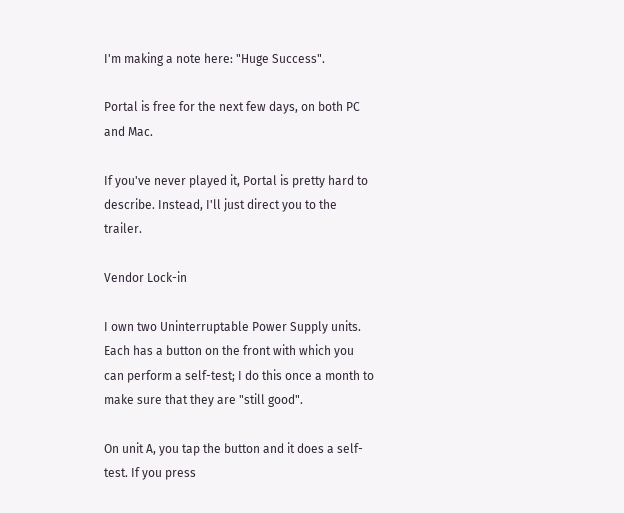I'm making a note here: "Huge Success".

Portal is free for the next few days, on both PC and Mac.

If you've never played it, Portal is pretty hard to describe. Instead, I'll just direct you to the trailer.

Vendor Lock-in

I own two Uninterruptable Power Supply units. Each has a button on the front with which you can perform a self-test; I do this once a month to make sure that they are "still good".

On unit A, you tap the button and it does a self-test. If you press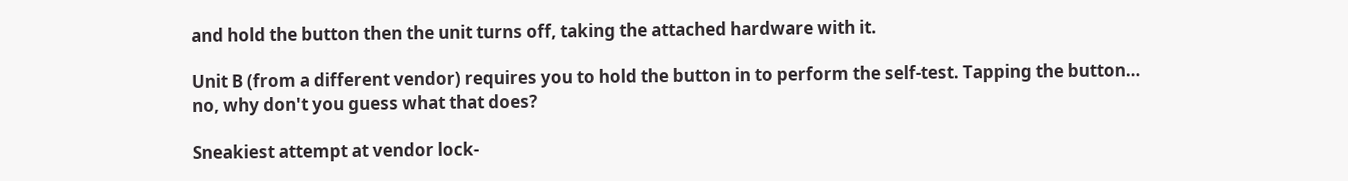and hold the button then the unit turns off, taking the attached hardware with it.

Unit B (from a different vendor) requires you to hold the button in to perform the self-test. Tapping the button… no, why don't you guess what that does?

Sneakiest attempt at vendor lock-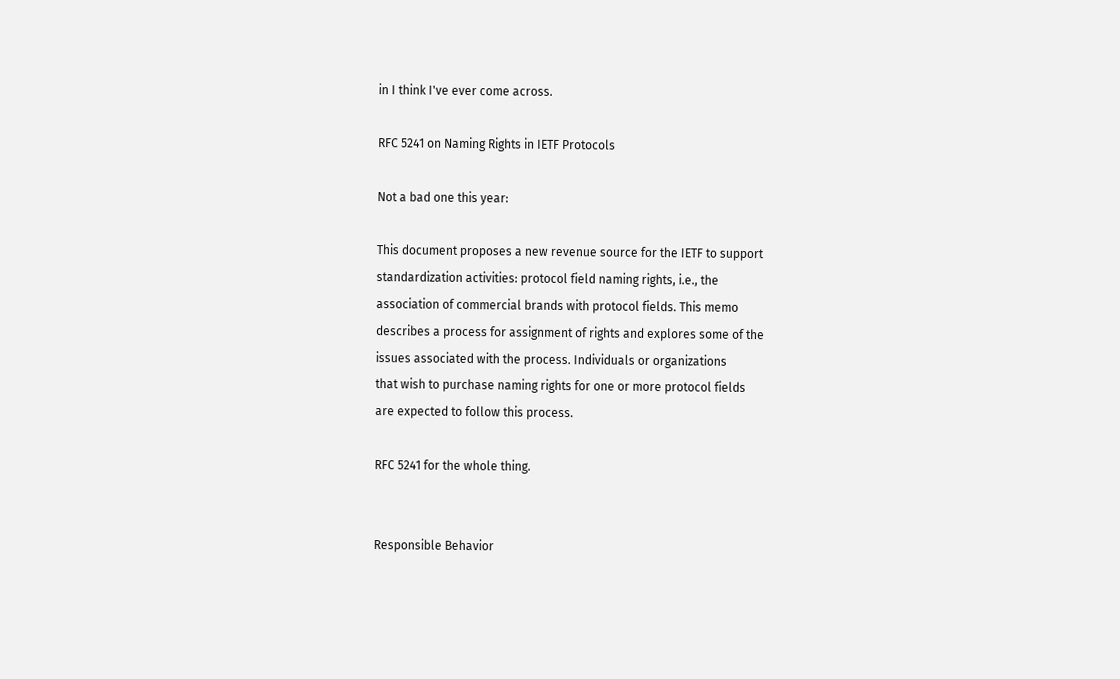in I think I've ever come across.

RFC 5241 on Naming Rights in IETF Protocols

Not a bad one this year:

This document proposes a new revenue source for the IETF to support
standardization activities: protocol field naming rights, i.e., the
association of commercial brands with protocol fields. This memo
describes a process for assignment of rights and explores some of the
issues associated with the process. Individuals or organizations
that wish to purchase naming rights for one or more protocol fields
are expected to follow this process.

RFC 5241 for the whole thing.


Responsible Behavior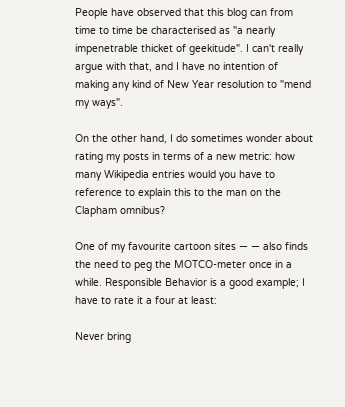People have observed that this blog can from time to time be characterised as "a nearly impenetrable thicket of geekitude". I can't really argue with that, and I have no intention of making any kind of New Year resolution to "mend my ways".

On the other hand, I do sometimes wonder about rating my posts in terms of a new metric: how many Wikipedia entries would you have to reference to explain this to the man on the Clapham omnibus?

One of my favourite cartoon sites — — also finds the need to peg the MOTCO-meter once in a while. Responsible Behavior is a good example; I have to rate it a four at least:

Never bring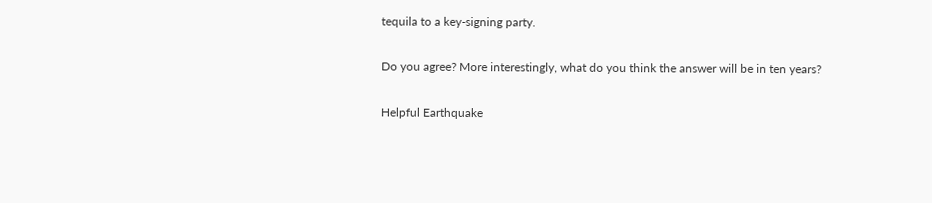tequila to a key-signing party.

Do you agree? More interestingly, what do you think the answer will be in ten years?

Helpful Earthquake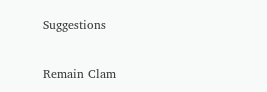Suggestions

Remain Clam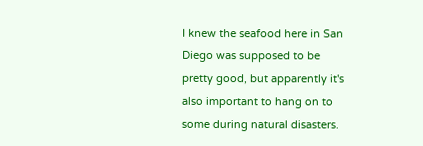I knew the seafood here in San Diego was supposed to be pretty good, but apparently it's also important to hang on to some during natural disasters.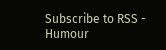Subscribe to RSS - Humour